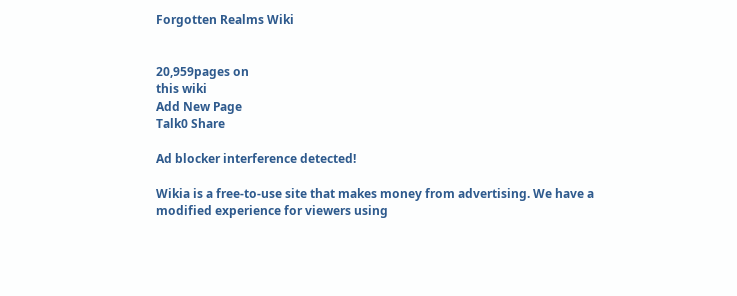Forgotten Realms Wiki


20,959pages on
this wiki
Add New Page
Talk0 Share

Ad blocker interference detected!

Wikia is a free-to-use site that makes money from advertising. We have a modified experience for viewers using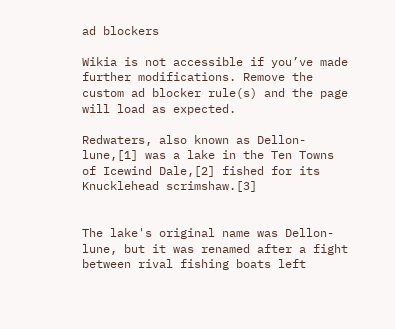ad blockers

Wikia is not accessible if you’ve made further modifications. Remove the custom ad blocker rule(s) and the page will load as expected.

Redwaters, also known as Dellon-lune,[1] was a lake in the Ten Towns of Icewind Dale,[2] fished for its Knucklehead scrimshaw.[3]


The lake's original name was Dellon-lune, but it was renamed after a fight between rival fishing boats left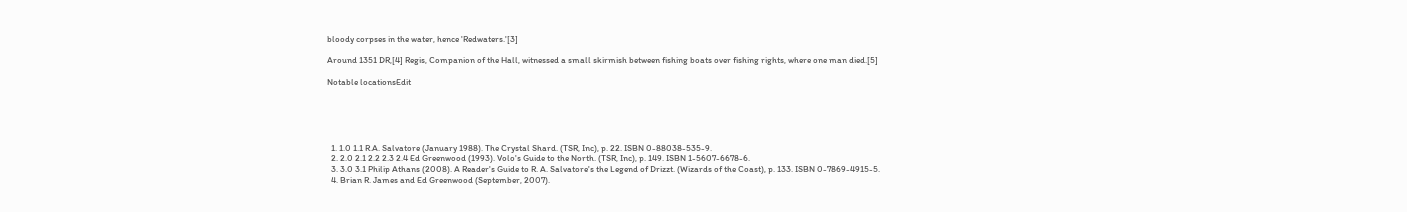bloody corpses in the water, hence 'Redwaters.'[3]

Around 1351 DR,[4] Regis, Companion of the Hall, witnessed a small skirmish between fishing boats over fishing rights, where one man died.[5]

Notable locationsEdit





  1. 1.0 1.1 R.A. Salvatore (January 1988). The Crystal Shard. (TSR, Inc), p. 22. ISBN 0-88038-535-9.
  2. 2.0 2.1 2.2 2.3 2.4 Ed Greenwood (1993). Volo's Guide to the North. (TSR, Inc), p. 149. ISBN 1-5607-6678-6.
  3. 3.0 3.1 Philip Athans (2008). A Reader's Guide to R. A. Salvatore's the Legend of Drizzt. (Wizards of the Coast), p. 133. ISBN 0-7869-4915-5.
  4. Brian R. James and Ed Greenwood (September, 2007).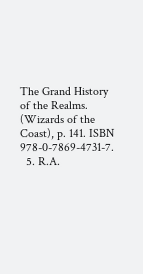The Grand History of the Realms. (Wizards of the Coast), p. 141. ISBN 978-0-7869-4731-7.
  5. R.A.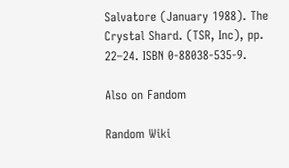Salvatore (January 1988). The Crystal Shard. (TSR, Inc), pp. 22–24. ISBN 0-88038-535-9.

Also on Fandom

Random Wiki